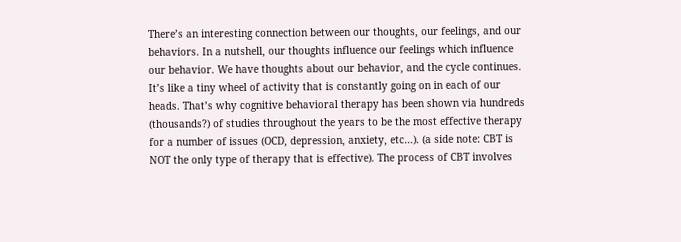There’s an interesting connection between our thoughts, our feelings, and our behaviors. In a nutshell, our thoughts influence our feelings which influence our behavior. We have thoughts about our behavior, and the cycle continues. It’s like a tiny wheel of activity that is constantly going on in each of our heads. That’s why cognitive behavioral therapy has been shown via hundreds (thousands?) of studies throughout the years to be the most effective therapy for a number of issues (OCD, depression, anxiety, etc…). (a side note: CBT is NOT the only type of therapy that is effective). The process of CBT involves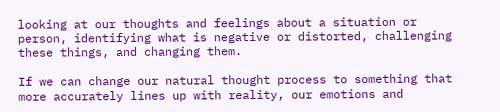looking at our thoughts and feelings about a situation or person, identifying what is negative or distorted, challenging these things, and changing them.

If we can change our natural thought process to something that more accurately lines up with reality, our emotions and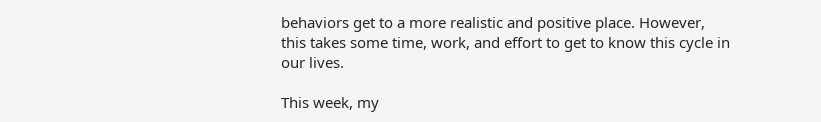behaviors get to a more realistic and positive place. However, this takes some time, work, and effort to get to know this cycle in our lives.

This week, my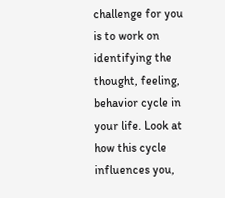challenge for you is to work on identifying the thought, feeling, behavior cycle in your life. Look at how this cycle influences you,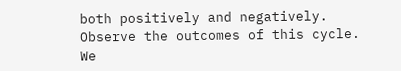both positively and negatively. Observe the outcomes of this cycle. We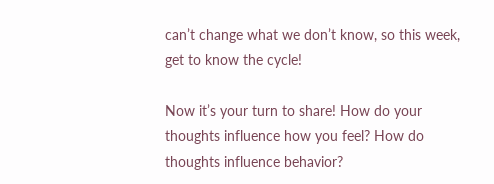can’t change what we don’t know, so this week, get to know the cycle!

Now it’s your turn to share! How do your thoughts influence how you feel? How do thoughts influence behavior?